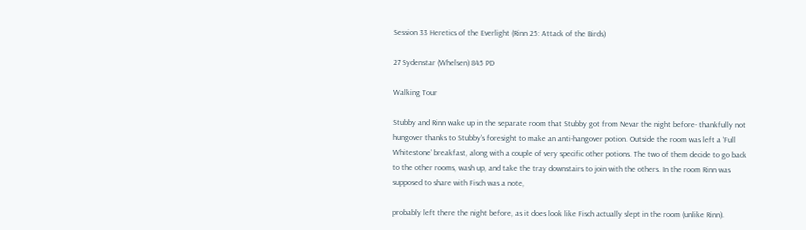Session 33 Heretics of the Everlight (Rinn 25: Attack of the Birds)

27 Sydenstar (Whelsen) 845 PD

Walking Tour

Stubby and Rinn wake up in the separate room that Stubby got from Nevar the night before- thankfully not hungover thanks to Stubby’s foresight to make an anti-hangover potion. Outside the room was left a ‘Full Whitestone’ breakfast, along with a couple of very specific other potions. The two of them decide to go back to the other rooms, wash up, and take the tray downstairs to join with the others. In the room Rinn was supposed to share with Fisch was a note,

probably left there the night before, as it does look like Fisch actually slept in the room (unlike Rinn).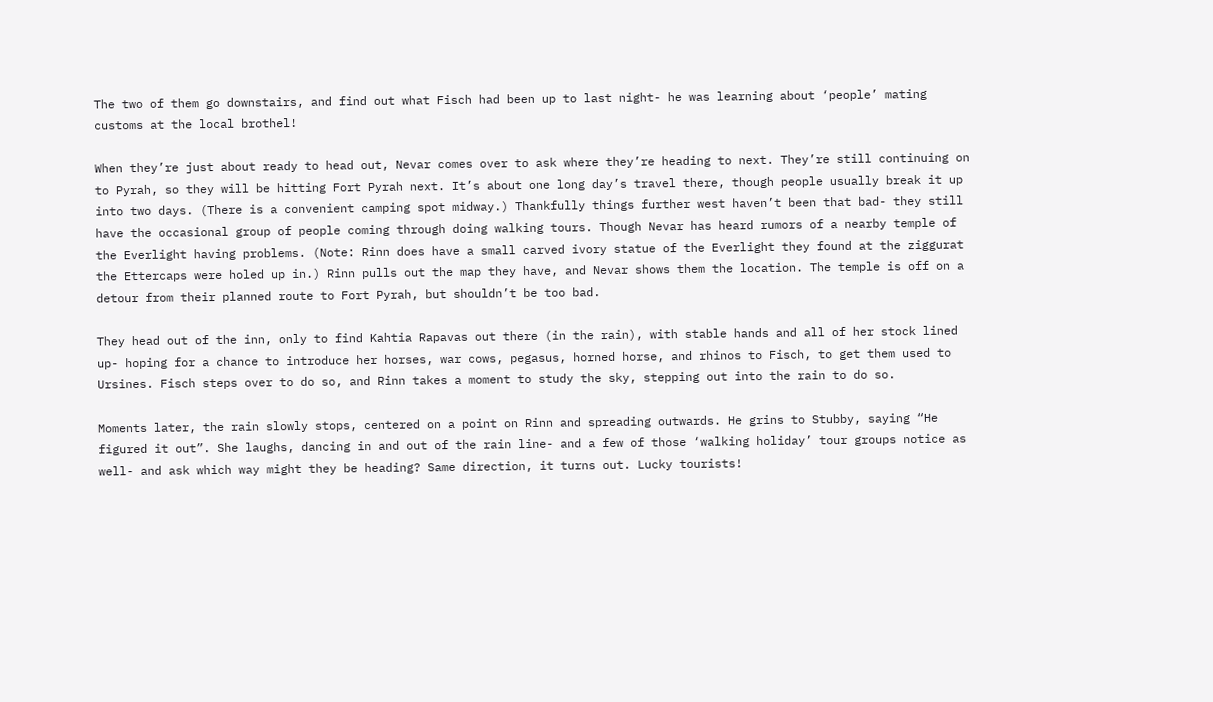The two of them go downstairs, and find out what Fisch had been up to last night- he was learning about ‘people’ mating customs at the local brothel!

When they’re just about ready to head out, Nevar comes over to ask where they’re heading to next. They’re still continuing on to Pyrah, so they will be hitting Fort Pyrah next. It’s about one long day’s travel there, though people usually break it up into two days. (There is a convenient camping spot midway.) Thankfully things further west haven’t been that bad- they still have the occasional group of people coming through doing walking tours. Though Nevar has heard rumors of a nearby temple of the Everlight having problems. (Note: Rinn does have a small carved ivory statue of the Everlight they found at the ziggurat the Ettercaps were holed up in.) Rinn pulls out the map they have, and Nevar shows them the location. The temple is off on a detour from their planned route to Fort Pyrah, but shouldn’t be too bad.

They head out of the inn, only to find Kahtia Rapavas out there (in the rain), with stable hands and all of her stock lined up- hoping for a chance to introduce her horses, war cows, pegasus, horned horse, and rhinos to Fisch, to get them used to Ursines. Fisch steps over to do so, and Rinn takes a moment to study the sky, stepping out into the rain to do so.

Moments later, the rain slowly stops, centered on a point on Rinn and spreading outwards. He grins to Stubby, saying “He figured it out”. She laughs, dancing in and out of the rain line- and a few of those ‘walking holiday’ tour groups notice as well- and ask which way might they be heading? Same direction, it turns out. Lucky tourists!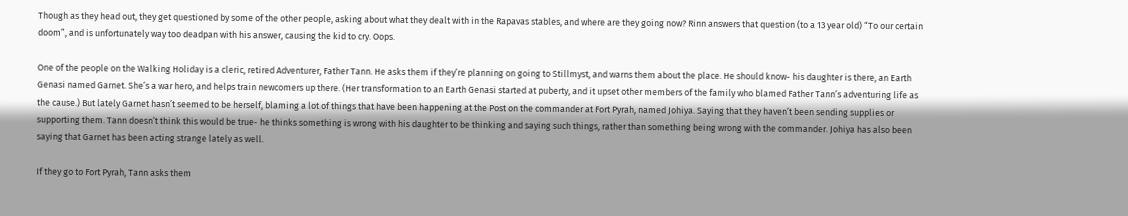Though as they head out, they get questioned by some of the other people, asking about what they dealt with in the Rapavas stables, and where are they going now? Rinn answers that question (to a 13 year old) “To our certain doom”, and is unfortunately way too deadpan with his answer, causing the kid to cry. Oops.

One of the people on the Walking Holiday is a cleric, retired Adventurer, Father Tann. He asks them if they’re planning on going to Stillmyst, and warns them about the place. He should know- his daughter is there, an Earth Genasi named Garnet. She’s a war hero, and helps train newcomers up there. (Her transformation to an Earth Genasi started at puberty, and it upset other members of the family who blamed Father Tann’s adventuring life as the cause.) But lately Garnet hasn’t seemed to be herself, blaming a lot of things that have been happening at the Post on the commander at Fort Pyrah, named Johiya. Saying that they haven’t been sending supplies or supporting them. Tann doesn’t think this would be true- he thinks something is wrong with his daughter to be thinking and saying such things, rather than something being wrong with the commander. Johiya has also been saying that Garnet has been acting strange lately as well.

If they go to Fort Pyrah, Tann asks them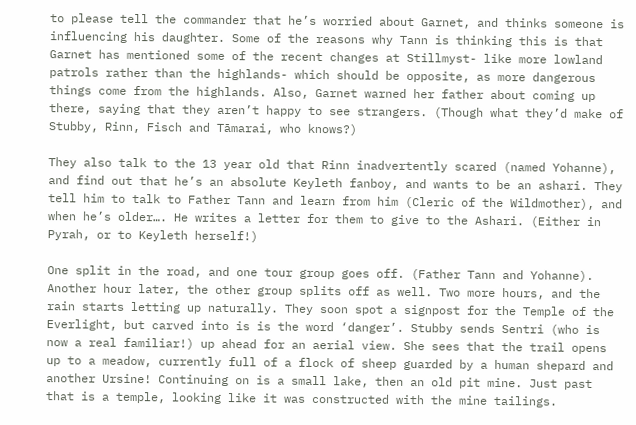to please tell the commander that he’s worried about Garnet, and thinks someone is influencing his daughter. Some of the reasons why Tann is thinking this is that Garnet has mentioned some of the recent changes at Stillmyst- like more lowland patrols rather than the highlands- which should be opposite, as more dangerous things come from the highlands. Also, Garnet warned her father about coming up there, saying that they aren’t happy to see strangers. (Though what they’d make of Stubby, Rinn, Fisch and Tāmarai, who knows?)

They also talk to the 13 year old that Rinn inadvertently scared (named Yohanne), and find out that he’s an absolute Keyleth fanboy, and wants to be an ashari. They tell him to talk to Father Tann and learn from him (Cleric of the Wildmother), and when he’s older…. He writes a letter for them to give to the Ashari. (Either in Pyrah, or to Keyleth herself!)

One split in the road, and one tour group goes off. (Father Tann and Yohanne). Another hour later, the other group splits off as well. Two more hours, and the rain starts letting up naturally. They soon spot a signpost for the Temple of the Everlight, but carved into is is the word ‘danger’. Stubby sends Sentri (who is now a real familiar!) up ahead for an aerial view. She sees that the trail opens up to a meadow, currently full of a flock of sheep guarded by a human shepard and another Ursine! Continuing on is a small lake, then an old pit mine. Just past that is a temple, looking like it was constructed with the mine tailings.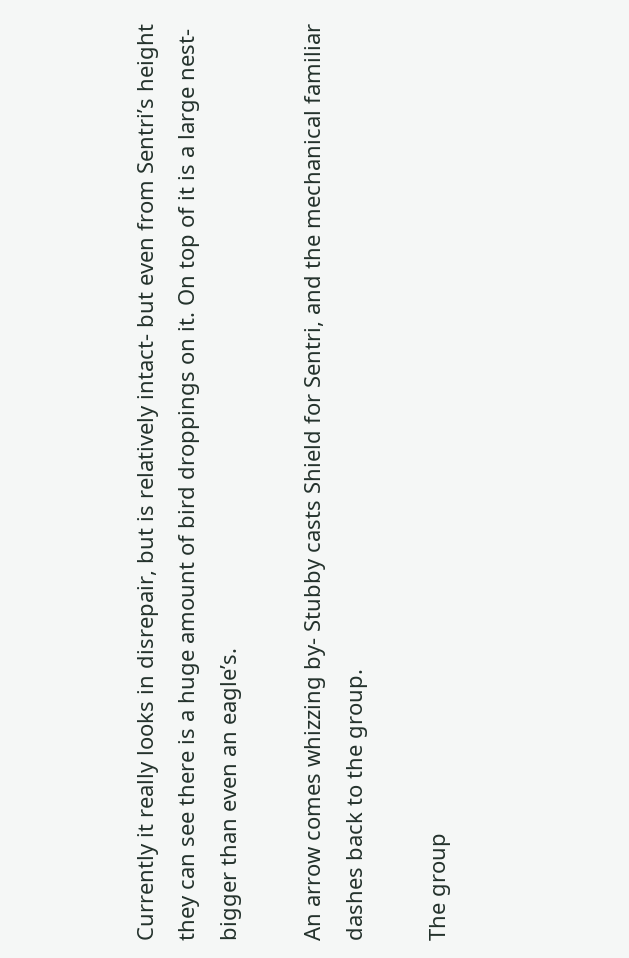Currently it really looks in disrepair, but is relatively intact- but even from Sentri’s height they can see there is a huge amount of bird droppings on it. On top of it is a large nest- bigger than even an eagle’s.

An arrow comes whizzing by- Stubby casts Shield for Sentri, and the mechanical familiar dashes back to the group.

The group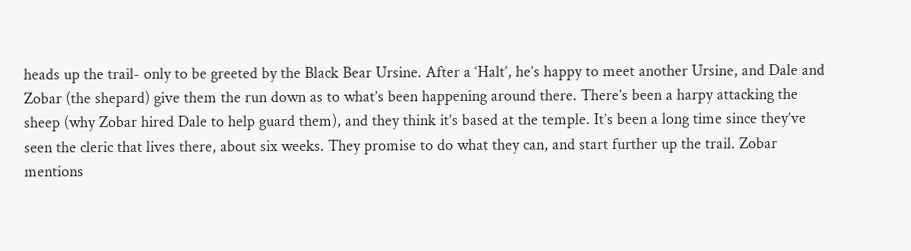heads up the trail- only to be greeted by the Black Bear Ursine. After a ‘Halt’, he’s happy to meet another Ursine, and Dale and Zobar (the shepard) give them the run down as to what’s been happening around there. There’s been a harpy attacking the sheep (why Zobar hired Dale to help guard them), and they think it’s based at the temple. It’s been a long time since they’ve seen the cleric that lives there, about six weeks. They promise to do what they can, and start further up the trail. Zobar mentions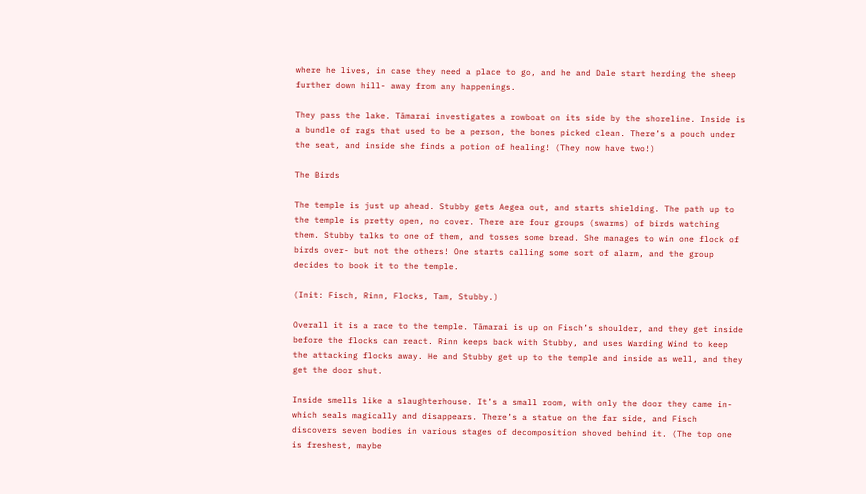where he lives, in case they need a place to go, and he and Dale start herding the sheep further down hill- away from any happenings.

They pass the lake. Tāmarai investigates a rowboat on its side by the shoreline. Inside is a bundle of rags that used to be a person, the bones picked clean. There’s a pouch under the seat, and inside she finds a potion of healing! (They now have two!)

The Birds

The temple is just up ahead. Stubby gets Aegea out, and starts shielding. The path up to the temple is pretty open, no cover. There are four groups (swarms) of birds watching them. Stubby talks to one of them, and tosses some bread. She manages to win one flock of birds over- but not the others! One starts calling some sort of alarm, and the group decides to book it to the temple.

(Init: Fisch, Rinn, Flocks, Tam, Stubby.)

Overall it is a race to the temple. Tāmarai is up on Fisch’s shoulder, and they get inside before the flocks can react. Rinn keeps back with Stubby, and uses Warding Wind to keep the attacking flocks away. He and Stubby get up to the temple and inside as well, and they get the door shut.

Inside smells like a slaughterhouse. It’s a small room, with only the door they came in- which seals magically and disappears. There’s a statue on the far side, and Fisch discovers seven bodies in various stages of decomposition shoved behind it. (The top one is freshest, maybe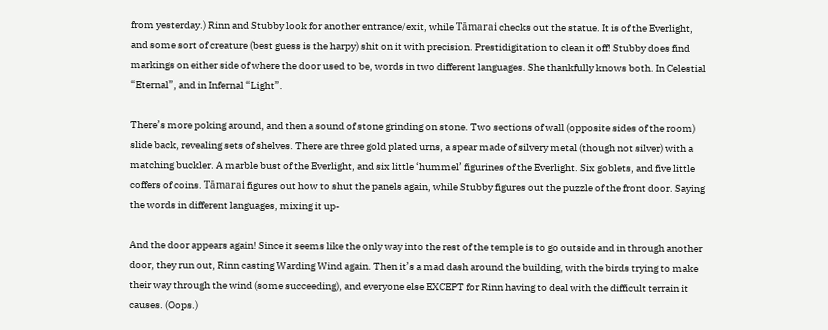from yesterday.) Rinn and Stubby look for another entrance/exit, while Tāmarai checks out the statue. It is of the Everlight, and some sort of creature (best guess is the harpy) shit on it with precision. Prestidigitation to clean it off! Stubby does find markings on either side of where the door used to be, words in two different languages. She thankfully knows both. In Celestial “Eternal”, and in Infernal “Light”.

There’s more poking around, and then a sound of stone grinding on stone. Two sections of wall (opposite sides of the room) slide back, revealing sets of shelves. There are three gold plated urns, a spear made of silvery metal (though not silver) with a matching buckler. A marble bust of the Everlight, and six little ‘hummel’ figurines of the Everlight. Six goblets, and five little coffers of coins. Tāmarai figures out how to shut the panels again, while Stubby figures out the puzzle of the front door. Saying the words in different languages, mixing it up-

And the door appears again! Since it seems like the only way into the rest of the temple is to go outside and in through another door, they run out, Rinn casting Warding Wind again. Then it’s a mad dash around the building, with the birds trying to make their way through the wind (some succeeding), and everyone else EXCEPT for Rinn having to deal with the difficult terrain it causes. (Oops.)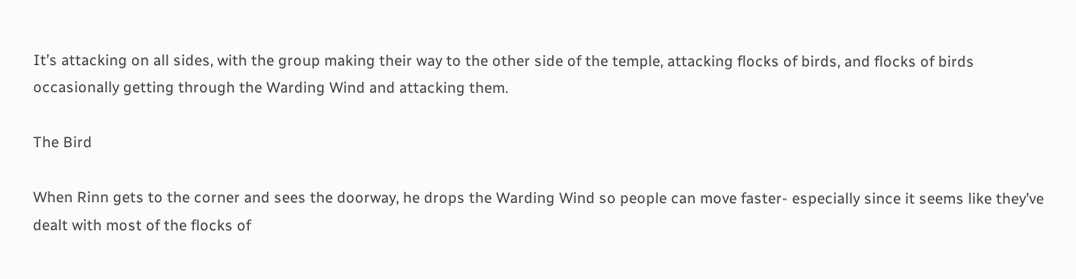It’s attacking on all sides, with the group making their way to the other side of the temple, attacking flocks of birds, and flocks of birds occasionally getting through the Warding Wind and attacking them.

The Bird

When Rinn gets to the corner and sees the doorway, he drops the Warding Wind so people can move faster- especially since it seems like they’ve dealt with most of the flocks of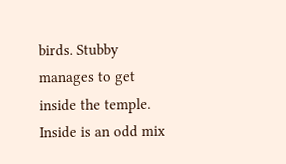birds. Stubby manages to get inside the temple. Inside is an odd mix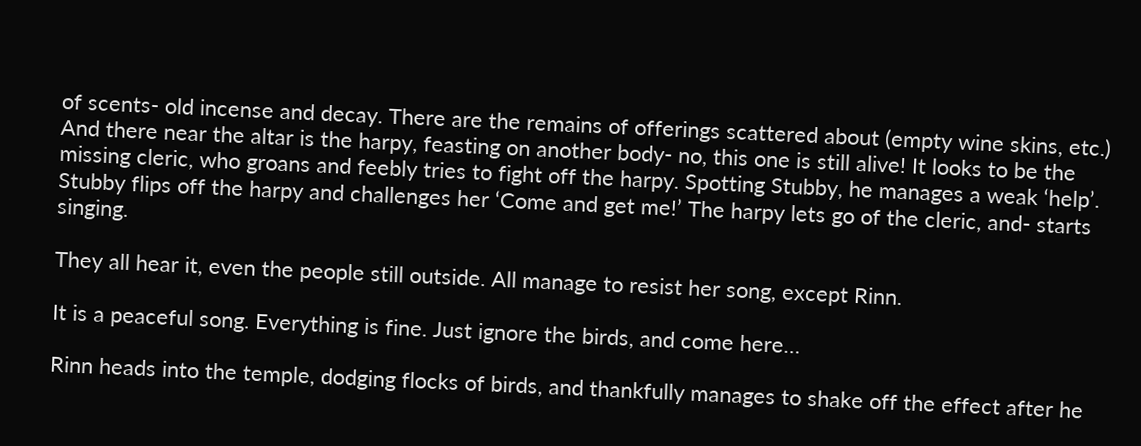of scents- old incense and decay. There are the remains of offerings scattered about (empty wine skins, etc.) And there near the altar is the harpy, feasting on another body- no, this one is still alive! It looks to be the missing cleric, who groans and feebly tries to fight off the harpy. Spotting Stubby, he manages a weak ‘help’. Stubby flips off the harpy and challenges her ‘Come and get me!’ The harpy lets go of the cleric, and- starts singing.

They all hear it, even the people still outside. All manage to resist her song, except Rinn.

It is a peaceful song. Everything is fine. Just ignore the birds, and come here…

Rinn heads into the temple, dodging flocks of birds, and thankfully manages to shake off the effect after he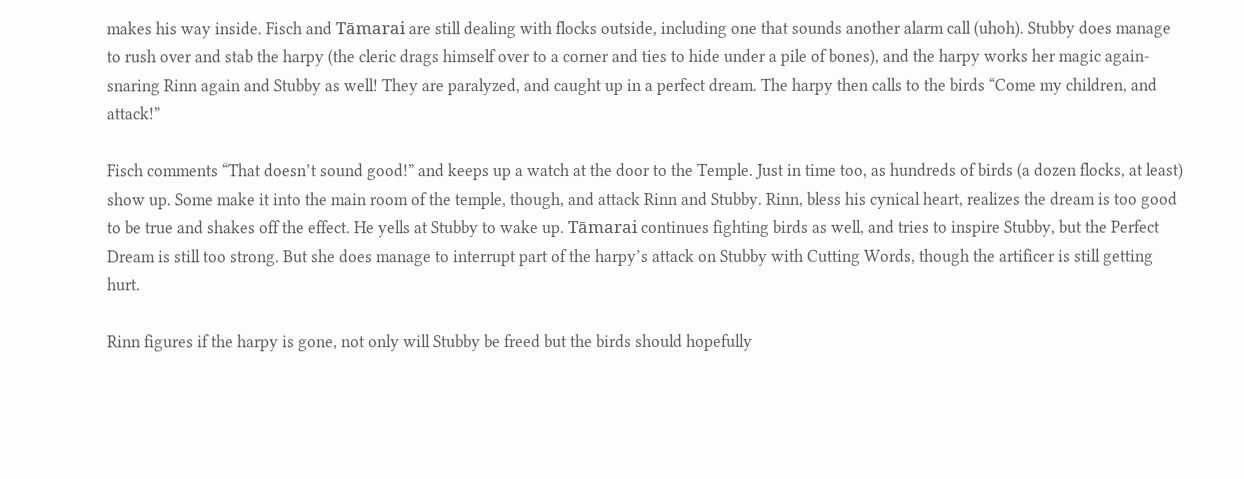makes his way inside. Fisch and Tāmarai are still dealing with flocks outside, including one that sounds another alarm call (uhoh). Stubby does manage to rush over and stab the harpy (the cleric drags himself over to a corner and ties to hide under a pile of bones), and the harpy works her magic again- snaring Rinn again and Stubby as well! They are paralyzed, and caught up in a perfect dream. The harpy then calls to the birds “Come my children, and attack!”

Fisch comments “That doesn’t sound good!” and keeps up a watch at the door to the Temple. Just in time too, as hundreds of birds (a dozen flocks, at least) show up. Some make it into the main room of the temple, though, and attack Rinn and Stubby. Rinn, bless his cynical heart, realizes the dream is too good to be true and shakes off the effect. He yells at Stubby to wake up. Tāmarai continues fighting birds as well, and tries to inspire Stubby, but the Perfect Dream is still too strong. But she does manage to interrupt part of the harpy’s attack on Stubby with Cutting Words, though the artificer is still getting hurt.

Rinn figures if the harpy is gone, not only will Stubby be freed but the birds should hopefully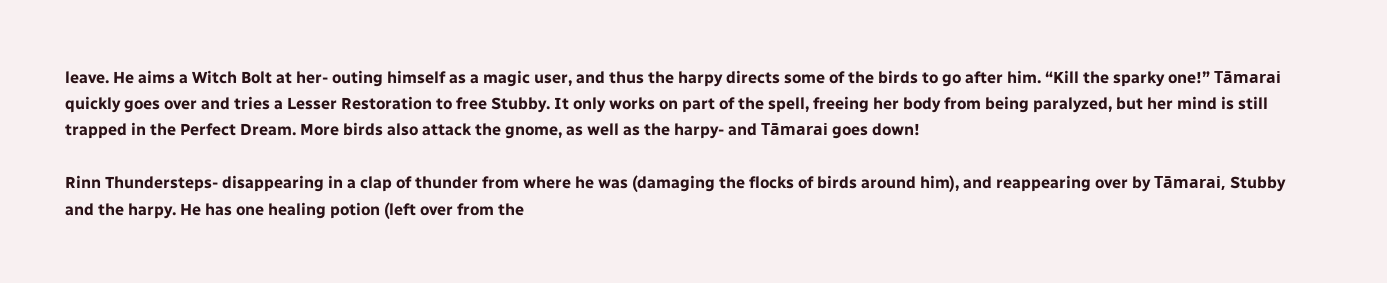leave. He aims a Witch Bolt at her- outing himself as a magic user, and thus the harpy directs some of the birds to go after him. “Kill the sparky one!” Tāmarai quickly goes over and tries a Lesser Restoration to free Stubby. It only works on part of the spell, freeing her body from being paralyzed, but her mind is still trapped in the Perfect Dream. More birds also attack the gnome, as well as the harpy- and Tāmarai goes down!

Rinn Thundersteps- disappearing in a clap of thunder from where he was (damaging the flocks of birds around him), and reappearing over by Tāmarai, Stubby and the harpy. He has one healing potion (left over from the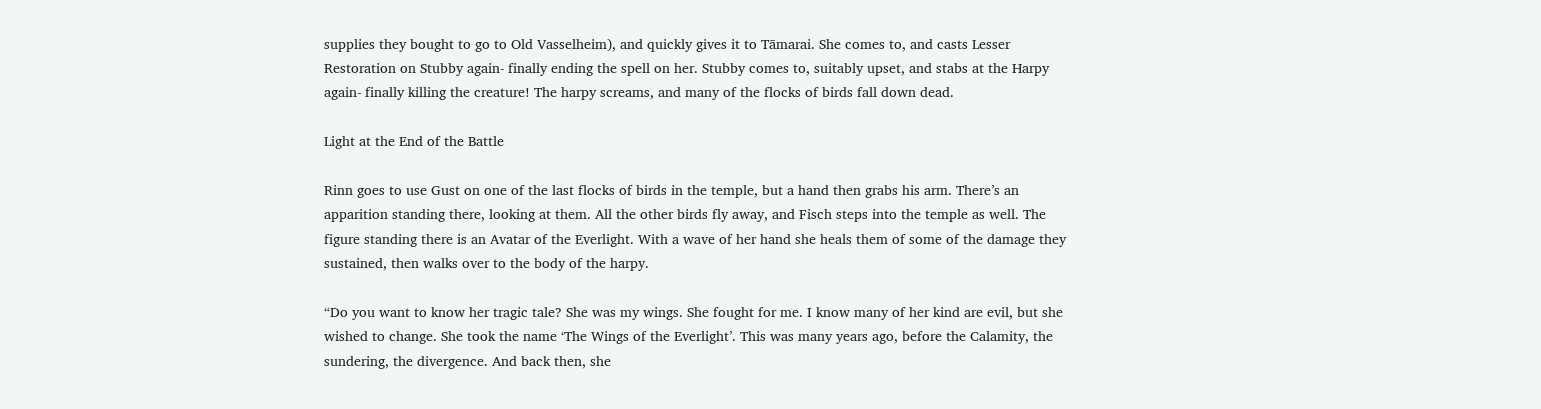supplies they bought to go to Old Vasselheim), and quickly gives it to Tāmarai. She comes to, and casts Lesser Restoration on Stubby again- finally ending the spell on her. Stubby comes to, suitably upset, and stabs at the Harpy again- finally killing the creature! The harpy screams, and many of the flocks of birds fall down dead.

Light at the End of the Battle

Rinn goes to use Gust on one of the last flocks of birds in the temple, but a hand then grabs his arm. There’s an apparition standing there, looking at them. All the other birds fly away, and Fisch steps into the temple as well. The figure standing there is an Avatar of the Everlight. With a wave of her hand she heals them of some of the damage they sustained, then walks over to the body of the harpy.

“Do you want to know her tragic tale? She was my wings. She fought for me. I know many of her kind are evil, but she wished to change. She took the name ‘The Wings of the Everlight’. This was many years ago, before the Calamity, the sundering, the divergence. And back then, she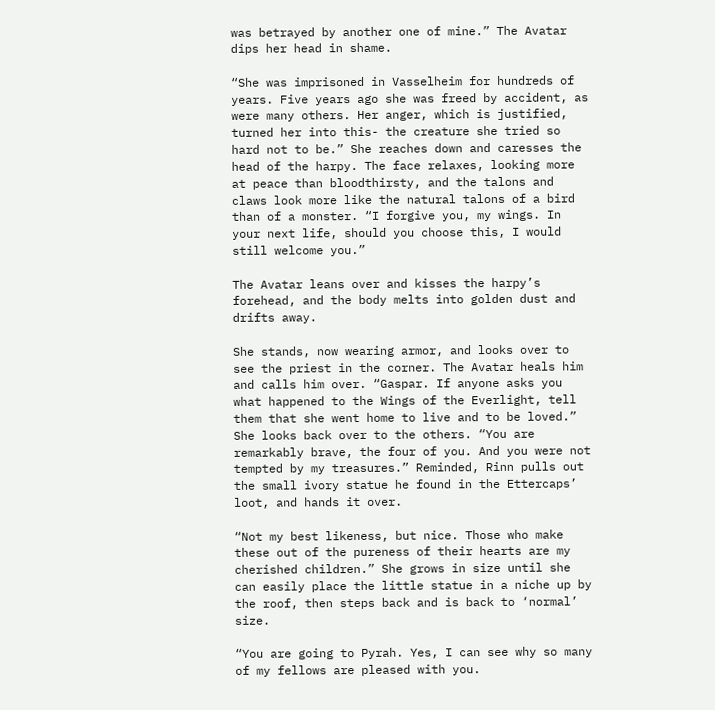was betrayed by another one of mine.” The Avatar dips her head in shame.

“She was imprisoned in Vasselheim for hundreds of years. Five years ago she was freed by accident, as were many others. Her anger, which is justified, turned her into this- the creature she tried so hard not to be.” She reaches down and caresses the head of the harpy. The face relaxes, looking more at peace than bloodthirsty, and the talons and claws look more like the natural talons of a bird than of a monster. “I forgive you, my wings. In your next life, should you choose this, I would still welcome you.”

The Avatar leans over and kisses the harpy’s forehead, and the body melts into golden dust and drifts away.

She stands, now wearing armor, and looks over to see the priest in the corner. The Avatar heals him and calls him over. “Gaspar. If anyone asks you what happened to the Wings of the Everlight, tell them that she went home to live and to be loved.” She looks back over to the others. “You are remarkably brave, the four of you. And you were not tempted by my treasures.” Reminded, Rinn pulls out the small ivory statue he found in the Ettercaps’ loot, and hands it over.

“Not my best likeness, but nice. Those who make these out of the pureness of their hearts are my cherished children.” She grows in size until she can easily place the little statue in a niche up by the roof, then steps back and is back to ‘normal’ size.

“You are going to Pyrah. Yes, I can see why so many of my fellows are pleased with you.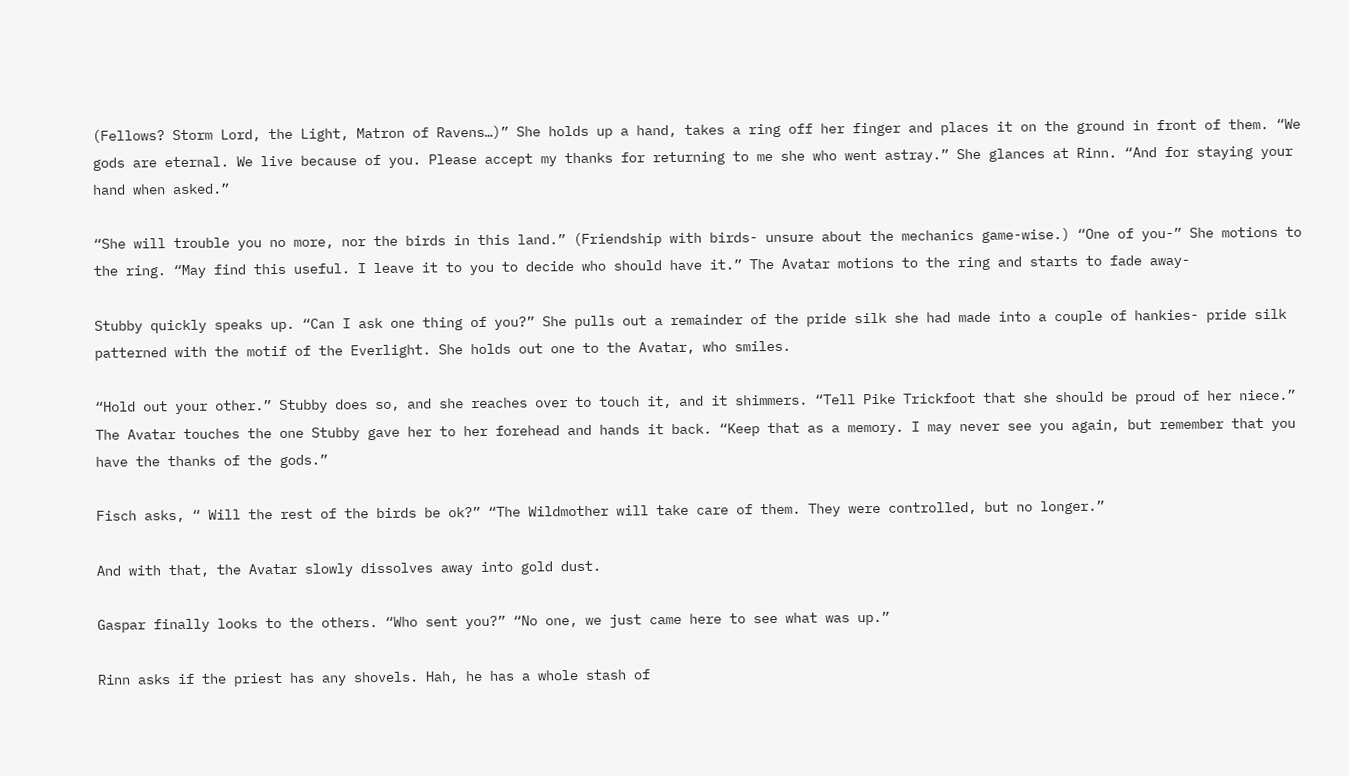(Fellows? Storm Lord, the Light, Matron of Ravens…)” She holds up a hand, takes a ring off her finger and places it on the ground in front of them. “We gods are eternal. We live because of you. Please accept my thanks for returning to me she who went astray.” She glances at Rinn. “And for staying your hand when asked.”

“She will trouble you no more, nor the birds in this land.” (Friendship with birds- unsure about the mechanics game-wise.) “One of you-” She motions to the ring. “May find this useful. I leave it to you to decide who should have it.” The Avatar motions to the ring and starts to fade away-

Stubby quickly speaks up. “Can I ask one thing of you?” She pulls out a remainder of the pride silk she had made into a couple of hankies- pride silk patterned with the motif of the Everlight. She holds out one to the Avatar, who smiles.

“Hold out your other.” Stubby does so, and she reaches over to touch it, and it shimmers. “Tell Pike Trickfoot that she should be proud of her niece.” The Avatar touches the one Stubby gave her to her forehead and hands it back. “Keep that as a memory. I may never see you again, but remember that you have the thanks of the gods.”

Fisch asks, “ Will the rest of the birds be ok?” “The Wildmother will take care of them. They were controlled, but no longer.”

And with that, the Avatar slowly dissolves away into gold dust.

Gaspar finally looks to the others. “Who sent you?” “No one, we just came here to see what was up.”

Rinn asks if the priest has any shovels. Hah, he has a whole stash of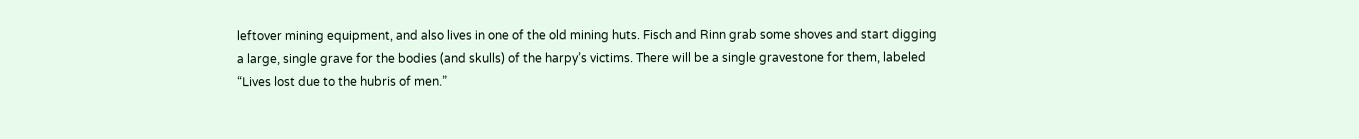leftover mining equipment, and also lives in one of the old mining huts. Fisch and Rinn grab some shoves and start digging a large, single grave for the bodies (and skulls) of the harpy’s victims. There will be a single gravestone for them, labeled “Lives lost due to the hubris of men.”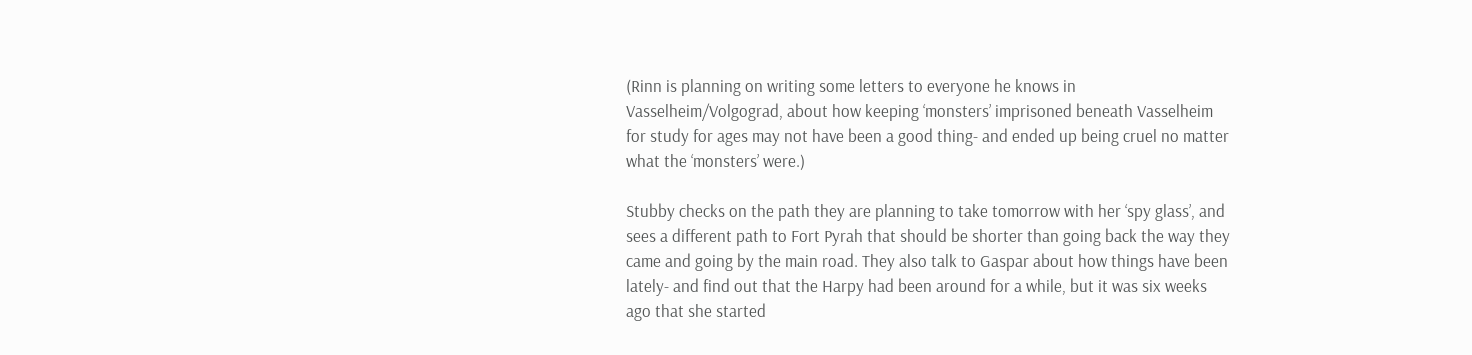(Rinn is planning on writing some letters to everyone he knows in Vasselheim/Volgograd, about how keeping ‘monsters’ imprisoned beneath Vasselheim for study for ages may not have been a good thing- and ended up being cruel no matter what the ‘monsters’ were.)

Stubby checks on the path they are planning to take tomorrow with her ‘spy glass’, and sees a different path to Fort Pyrah that should be shorter than going back the way they came and going by the main road. They also talk to Gaspar about how things have been lately- and find out that the Harpy had been around for a while, but it was six weeks ago that she started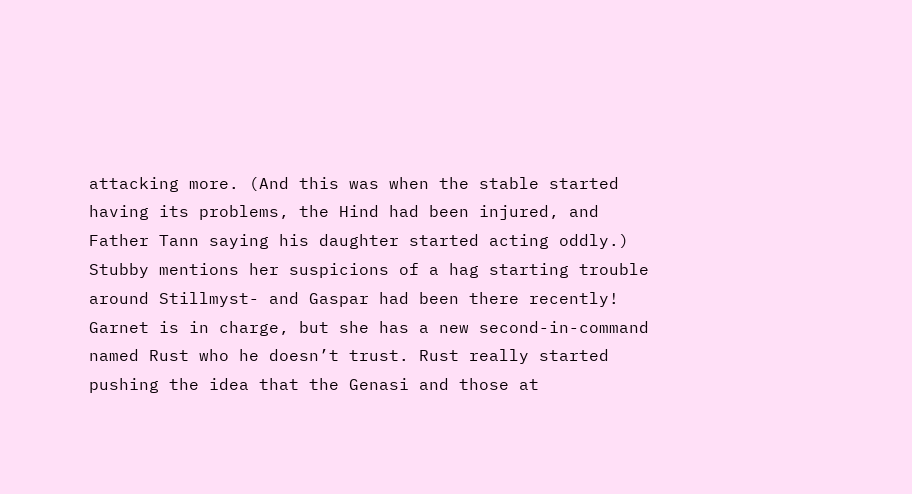attacking more. (And this was when the stable started having its problems, the Hind had been injured, and Father Tann saying his daughter started acting oddly.) Stubby mentions her suspicions of a hag starting trouble around Stillmyst- and Gaspar had been there recently! Garnet is in charge, but she has a new second-in-command named Rust who he doesn’t trust. Rust really started pushing the idea that the Genasi and those at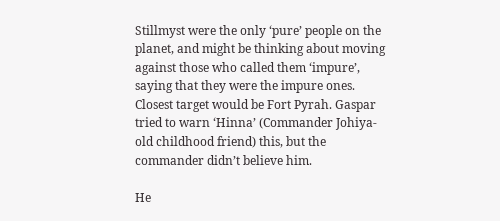Stillmyst were the only ‘pure’ people on the planet, and might be thinking about moving against those who called them ‘impure’, saying that they were the impure ones. Closest target would be Fort Pyrah. Gaspar tried to warn ‘Hinna’ (Commander Johiya- old childhood friend) this, but the commander didn’t believe him.

He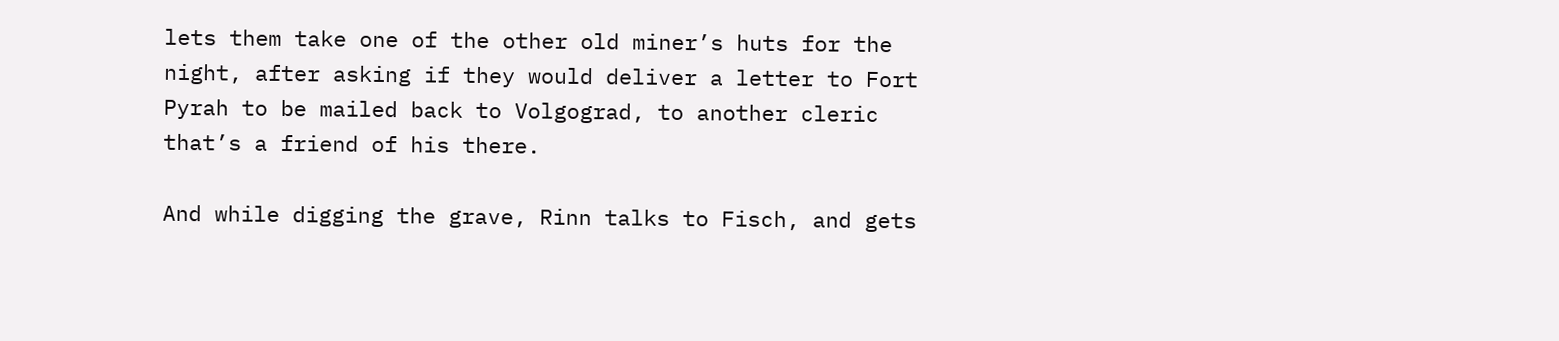lets them take one of the other old miner’s huts for the night, after asking if they would deliver a letter to Fort Pyrah to be mailed back to Volgograd, to another cleric that’s a friend of his there.

And while digging the grave, Rinn talks to Fisch, and gets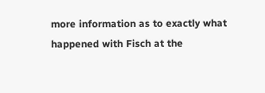more information as to exactly what happened with Fisch at the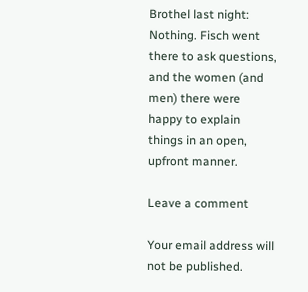Brothel last night: Nothing. Fisch went there to ask questions, and the women (and men) there were happy to explain things in an open, upfront manner.

Leave a comment

Your email address will not be published.